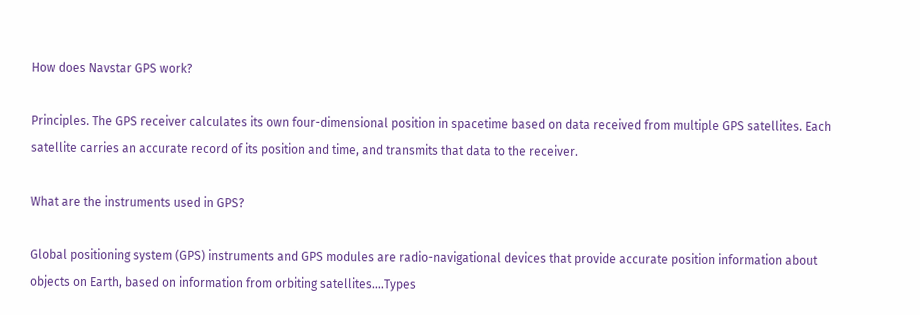How does Navstar GPS work?

Principles. The GPS receiver calculates its own four-dimensional position in spacetime based on data received from multiple GPS satellites. Each satellite carries an accurate record of its position and time, and transmits that data to the receiver.

What are the instruments used in GPS?

Global positioning system (GPS) instruments and GPS modules are radio-navigational devices that provide accurate position information about objects on Earth, based on information from orbiting satellites….Types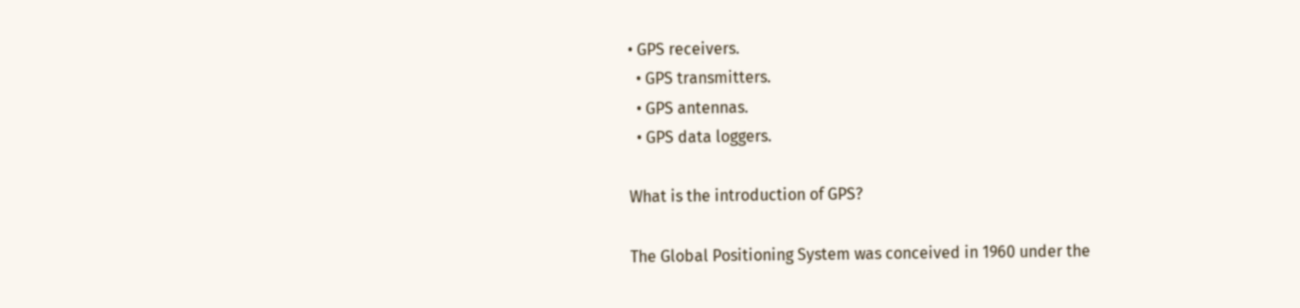• GPS receivers.
  • GPS transmitters.
  • GPS antennas.
  • GPS data loggers.

What is the introduction of GPS?

The Global Positioning System was conceived in 1960 under the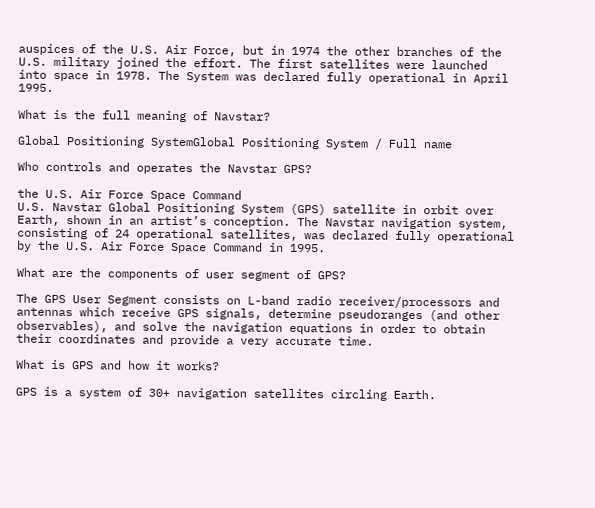auspices of the U.S. Air Force, but in 1974 the other branches of the U.S. military joined the effort. The first satellites were launched into space in 1978. The System was declared fully operational in April 1995.

What is the full meaning of Navstar?

Global Positioning SystemGlobal Positioning System / Full name

Who controls and operates the Navstar GPS?

the U.S. Air Force Space Command
U.S. Navstar Global Positioning System (GPS) satellite in orbit over Earth, shown in an artist’s conception. The Navstar navigation system, consisting of 24 operational satellites, was declared fully operational by the U.S. Air Force Space Command in 1995.

What are the components of user segment of GPS?

The GPS User Segment consists on L-band radio receiver/processors and antennas which receive GPS signals, determine pseudoranges (and other observables), and solve the navigation equations in order to obtain their coordinates and provide a very accurate time.

What is GPS and how it works?

GPS is a system of 30+ navigation satellites circling Earth.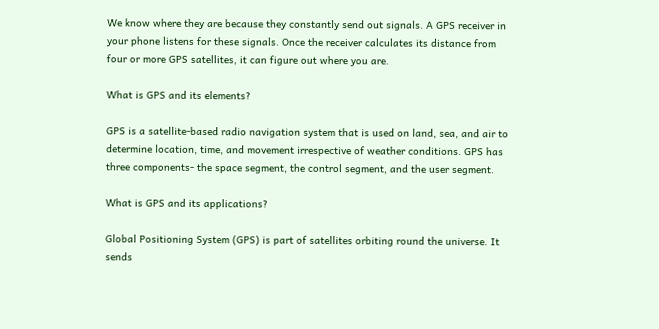We know where they are because they constantly send out signals. A GPS receiver in your phone listens for these signals. Once the receiver calculates its distance from four or more GPS satellites, it can figure out where you are.

What is GPS and its elements?

GPS is a satellite-based radio navigation system that is used on land, sea, and air to determine location, time, and movement irrespective of weather conditions. GPS has three components- the space segment, the control segment, and the user segment.

What is GPS and its applications?

Global Positioning System (GPS) is part of satellites orbiting round the universe. It sends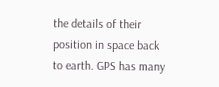the details of their position in space back to earth. GPS has many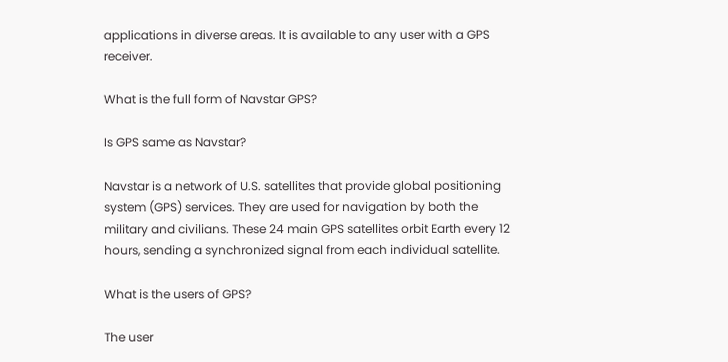applications in diverse areas. It is available to any user with a GPS receiver.

What is the full form of Navstar GPS?

Is GPS same as Navstar?

Navstar is a network of U.S. satellites that provide global positioning system (GPS) services. They are used for navigation by both the military and civilians. These 24 main GPS satellites orbit Earth every 12 hours, sending a synchronized signal from each individual satellite.

What is the users of GPS?

The user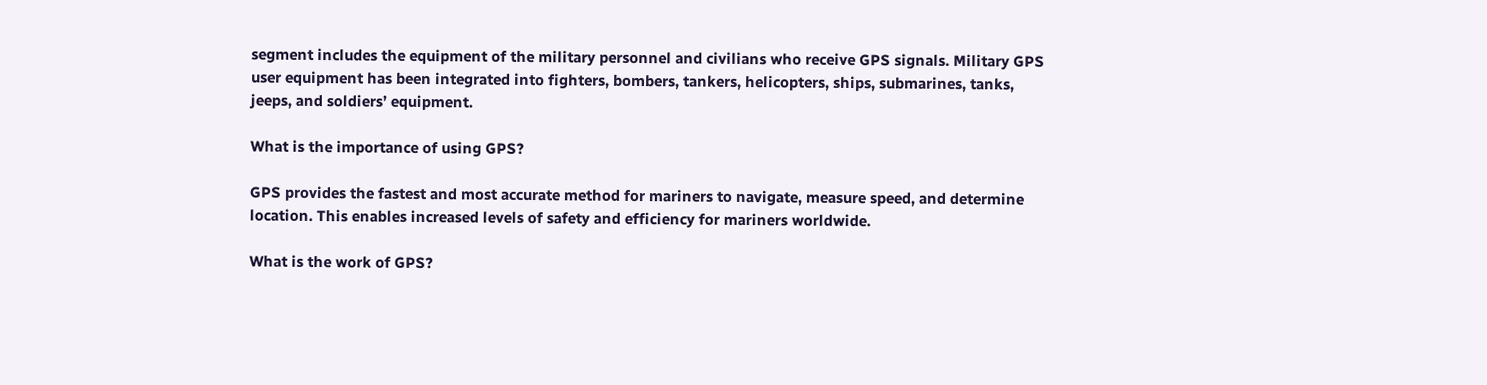segment includes the equipment of the military personnel and civilians who receive GPS signals. Military GPS user equipment has been integrated into fighters, bombers, tankers, helicopters, ships, submarines, tanks, jeeps, and soldiers’ equipment.

What is the importance of using GPS?

GPS provides the fastest and most accurate method for mariners to navigate, measure speed, and determine location. This enables increased levels of safety and efficiency for mariners worldwide.

What is the work of GPS?